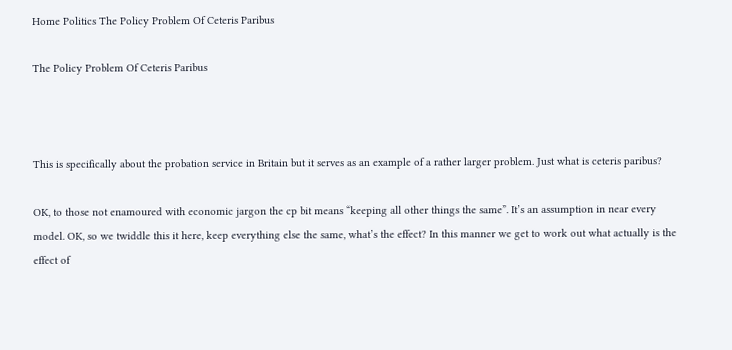Home Politics The Policy Problem Of Ceteris Paribus

The Policy Problem Of Ceteris Paribus



This is specifically about the probation service in Britain but it serves as an example of a rather larger problem. Just what is ceteris paribus?

OK, to those not enamoured with economic jargon the cp bit means “keeping all other things the same”. It’s an assumption in near every model. OK, so we twiddle this it here, keep everything else the same, what’s the effect? In this manner we get to work out what actually is the effect of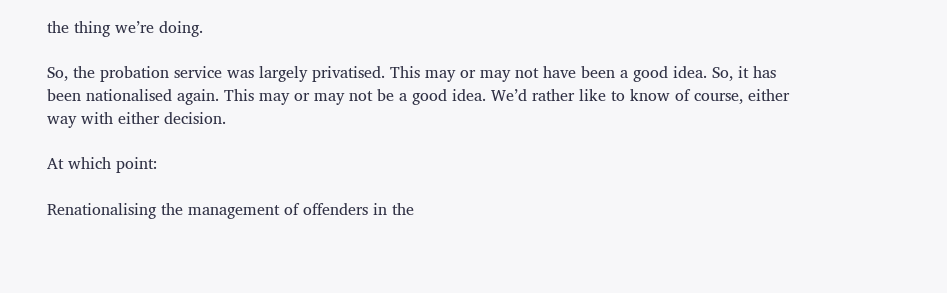the thing we’re doing.

So, the probation service was largely privatised. This may or may not have been a good idea. So, it has been nationalised again. This may or may not be a good idea. We’d rather like to know of course, either way with either decision.

At which point:

Renationalising the management of offenders in the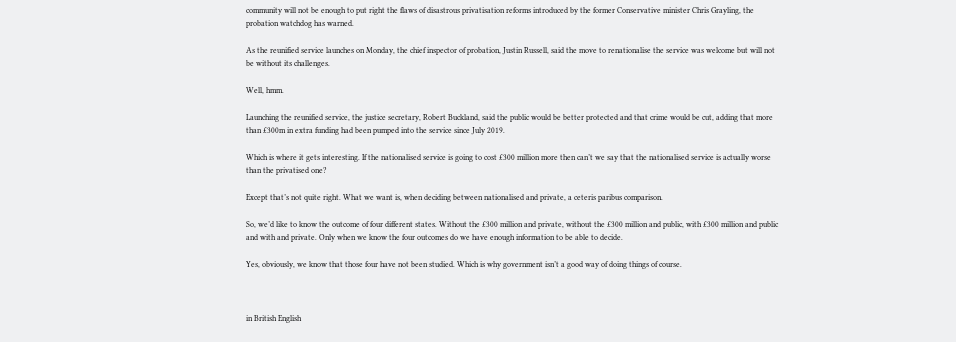community will not be enough to put right the flaws of disastrous privatisation reforms introduced by the former Conservative minister Chris Grayling, the probation watchdog has warned.

As the reunified service launches on Monday, the chief inspector of probation, Justin Russell, said the move to renationalise the service was welcome but will not be without its challenges.

Well, hmm.

Launching the reunified service, the justice secretary, Robert Buckland, said the public would be better protected and that crime would be cut, adding that more than £300m in extra funding had been pumped into the service since July 2019.

Which is where it gets interesting. If the nationalised service is going to cost £300 million more then can’t we say that the nationalised service is actually worse than the privatised one?

Except that’s not quite right. What we want is, when deciding between nationalised and private, a ceteris paribus comparison.

So, we’d like to know the outcome of four different states. Without the £300 million and private, without the £300 million and public, with £300 million and public and with and private. Only when we know the four outcomes do we have enough information to be able to decide.

Yes, obviously, we know that those four have not been studied. Which is why government isn’t a good way of doing things of course.



in British English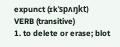expunct (ɪkˈspʌŋkt)
VERB (transitive)
1. to delete or erase; blot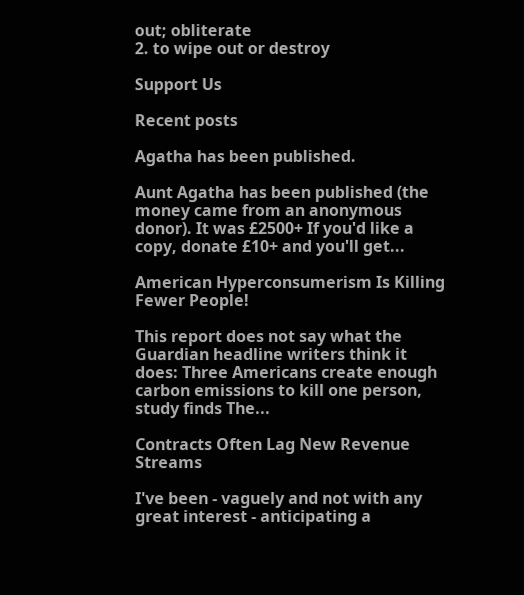out; obliterate
2. to wipe out or destroy

Support Us

Recent posts

Agatha has been published.

Aunt Agatha has been published (the money came from an anonymous donor). It was £2500+ If you'd like a copy, donate £10+ and you'll get...

American Hyperconsumerism Is Killing Fewer People!

This report does not say what the Guardian headline writers think it does: Three Americans create enough carbon emissions to kill one person, study finds The...

Contracts Often Lag New Revenue Streams

I've been - vaguely and not with any great interest - anticipating a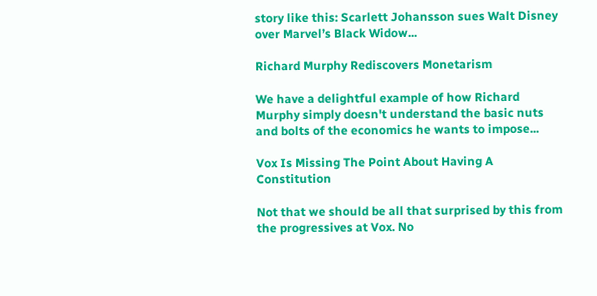story like this: Scarlett Johansson sues Walt Disney over Marvel’s Black Widow...

Richard Murphy Rediscovers Monetarism

We have a delightful example of how Richard Murphy simply doesn't understand the basic nuts and bolts of the economics he wants to impose...

Vox Is Missing The Point About Having A Constitution

Not that we should be all that surprised by this from the progressives at Vox. No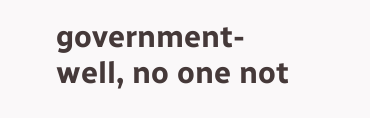government- well, no one not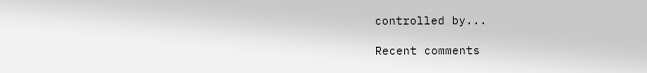controlled by...

Recent comments